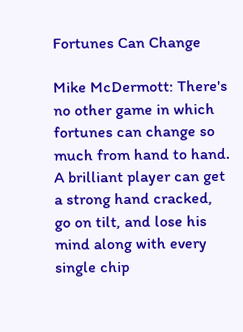Fortunes Can Change

Mike McDermott: There's no other game in which fortunes can change so much from hand to hand. A brilliant player can get a strong hand cracked, go on tilt, and lose his mind along with every single chip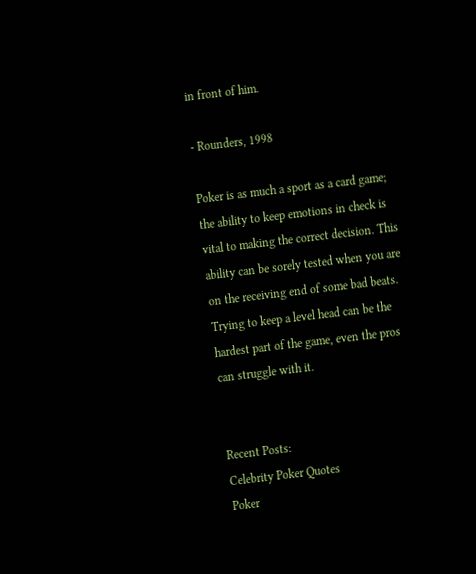in front of him.

- Rounders, 1998

Poker is as much a sport as a card game; the ability to keep emotions in check is vital to making the correct decision. This ability can be sorely tested when you are on the receiving end of some bad beats. Trying to keep a level head can be the hardest part of the game, even the pros can struggle with it.


Recent Posts:
Celebrity Poker Quotes
Poker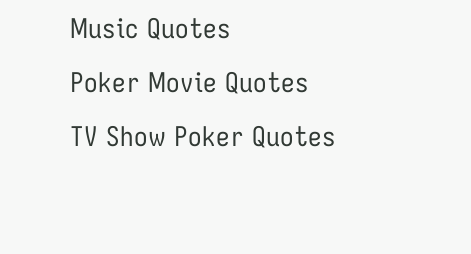Music Quotes
Poker Movie Quotes
TV Show Poker Quotes